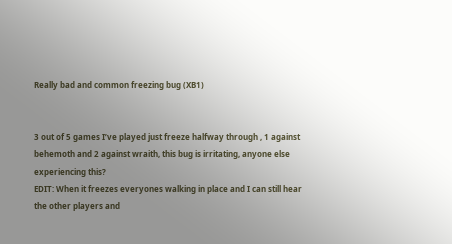Really bad and common freezing bug (XB1)


3 out of 5 games I’ve played just freeze halfway through , 1 against behemoth and 2 against wraith, this bug is irritating, anyone else experiencing this?
EDIT: When it freezes everyones walking in place and I can still hear the other players and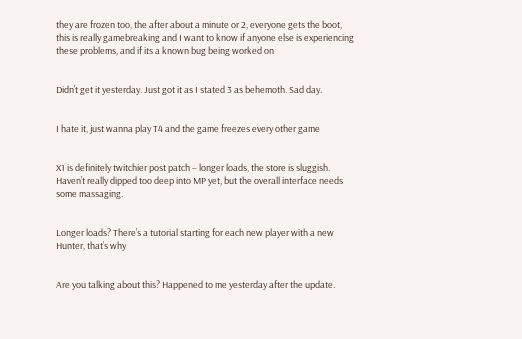they are frozen too, the after about a minute or 2, everyone gets the boot, this is really gamebreaking and I want to know if anyone else is experiencing these problems, and if its a known bug being worked on


Didn’t get it yesterday. Just got it as I stated 3 as behemoth. Sad day.


I hate it, just wanna play T4 and the game freezes every other game


X1 is definitely twitchier post patch – longer loads, the store is sluggish. Haven’t really dipped too deep into MP yet, but the overall interface needs some massaging.


Longer loads? There’s a tutorial starting for each new player with a new Hunter, that’s why


Are you talking about this? Happened to me yesterday after the update.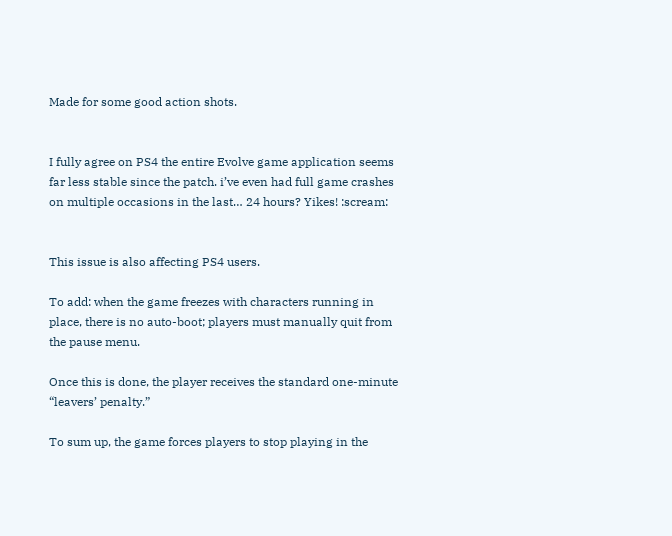Made for some good action shots.


I fully agree on PS4 the entire Evolve game application seems far less stable since the patch. i’ve even had full game crashes on multiple occasions in the last… 24 hours? Yikes! :scream:


This issue is also affecting PS4 users.

To add: when the game freezes with characters running in place, there is no auto-boot; players must manually quit from the pause menu.

Once this is done, the player receives the standard one-minute “leavers’ penalty.”

To sum up, the game forces players to stop playing in the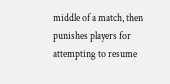middle of a match, then punishes players for attempting to resume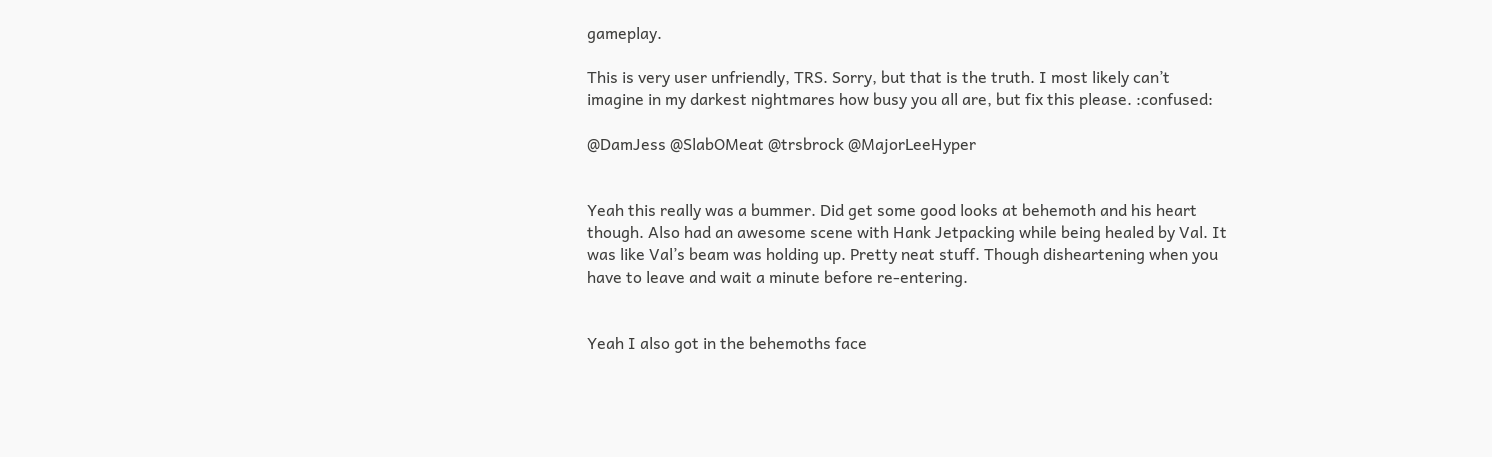gameplay.

This is very user unfriendly, TRS. Sorry, but that is the truth. I most likely can’t imagine in my darkest nightmares how busy you all are, but fix this please. :confused:

@DamJess @SlabOMeat @trsbrock @MajorLeeHyper


Yeah this really was a bummer. Did get some good looks at behemoth and his heart though. Also had an awesome scene with Hank Jetpacking while being healed by Val. It was like Val’s beam was holding up. Pretty neat stuff. Though disheartening when you have to leave and wait a minute before re-entering.


Yeah I also got in the behemoths face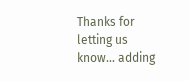Thanks for letting us know… adding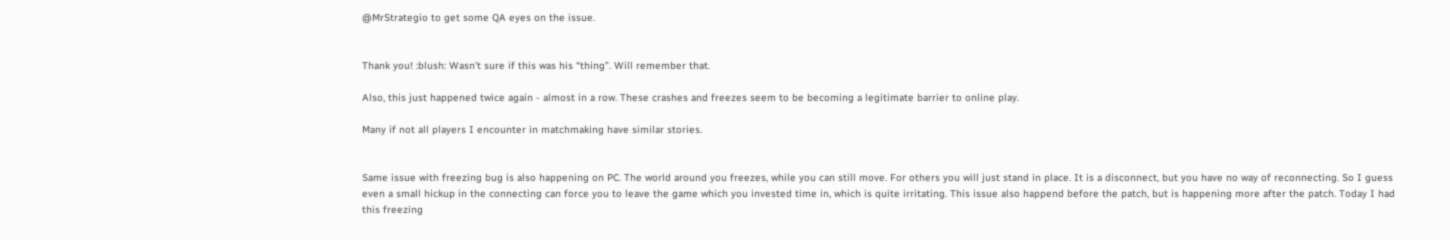@MrStrategio to get some QA eyes on the issue.


Thank you! :blush: Wasn’t sure if this was his “thing”. Will remember that.

Also, this just happened twice again - almost in a row. These crashes and freezes seem to be becoming a legitimate barrier to online play.

Many if not all players I encounter in matchmaking have similar stories.


Same issue with freezing bug is also happening on PC. The world around you freezes, while you can still move. For others you will just stand in place. It is a disconnect, but you have no way of reconnecting. So I guess even a small hickup in the connecting can force you to leave the game which you invested time in, which is quite irritating. This issue also happend before the patch, but is happening more after the patch. Today I had this freezing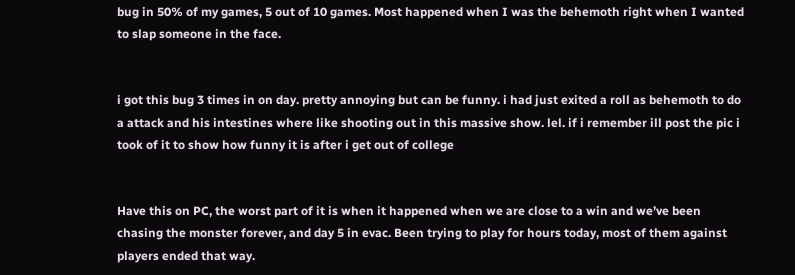bug in 50% of my games, 5 out of 10 games. Most happened when I was the behemoth right when I wanted to slap someone in the face.


i got this bug 3 times in on day. pretty annoying but can be funny. i had just exited a roll as behemoth to do a attack and his intestines where like shooting out in this massive show. lel. if i remember ill post the pic i took of it to show how funny it is after i get out of college


Have this on PC, the worst part of it is when it happened when we are close to a win and we’ve been chasing the monster forever, and day 5 in evac. Been trying to play for hours today, most of them against players ended that way.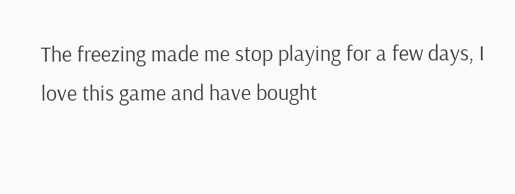The freezing made me stop playing for a few days, I love this game and have bought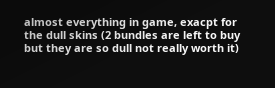almost everything in game, exacpt for the dull skins (2 bundles are left to buy but they are so dull not really worth it)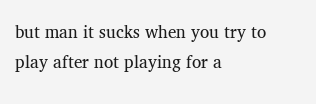but man it sucks when you try to play after not playing for a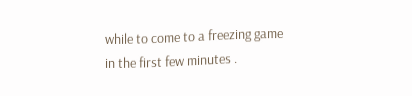while to come to a freezing game in the first few minutes .